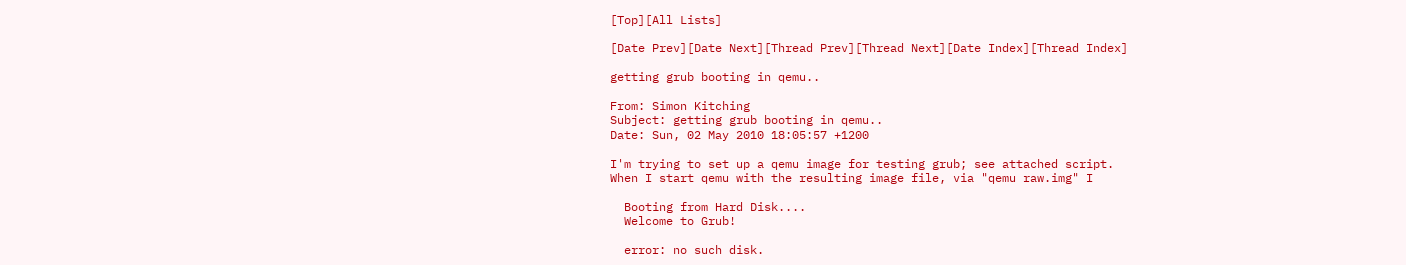[Top][All Lists]

[Date Prev][Date Next][Thread Prev][Thread Next][Date Index][Thread Index]

getting grub booting in qemu..

From: Simon Kitching
Subject: getting grub booting in qemu..
Date: Sun, 02 May 2010 18:05:57 +1200

I'm trying to set up a qemu image for testing grub; see attached script.
When I start qemu with the resulting image file, via "qemu raw.img" I

  Booting from Hard Disk....
  Welcome to Grub!

  error: no such disk.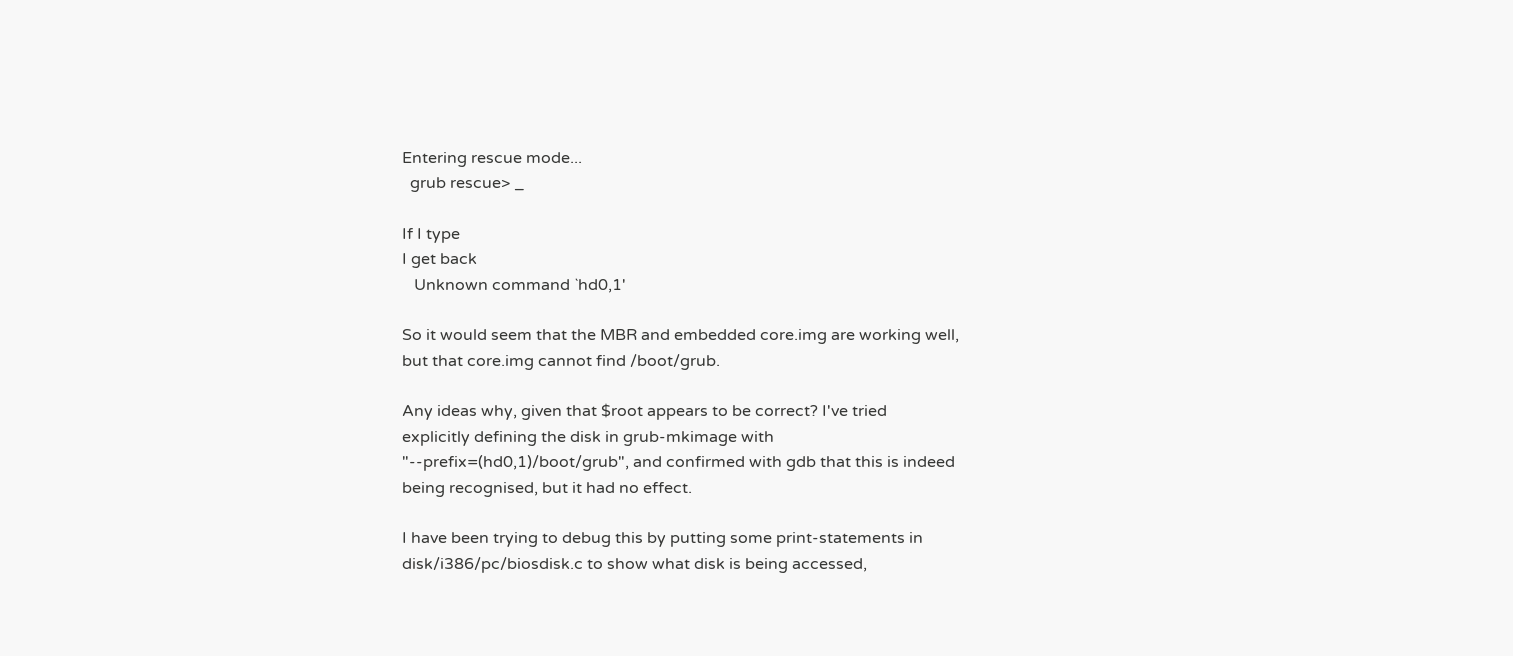Entering rescue mode...
  grub rescue> _

If I type
I get back
   Unknown command `hd0,1'

So it would seem that the MBR and embedded core.img are working well,
but that core.img cannot find /boot/grub.

Any ideas why, given that $root appears to be correct? I've tried
explicitly defining the disk in grub-mkimage with
"--prefix=(hd0,1)/boot/grub", and confirmed with gdb that this is indeed
being recognised, but it had no effect.

I have been trying to debug this by putting some print-statements in
disk/i386/pc/biosdisk.c to show what disk is being accessed,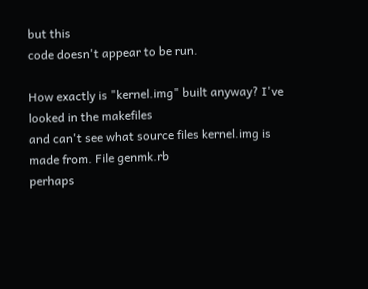but this
code doesn't appear to be run.

How exactly is "kernel.img" built anyway? I've looked in the makefiles
and can't see what source files kernel.img is made from. File genmk.rb
perhaps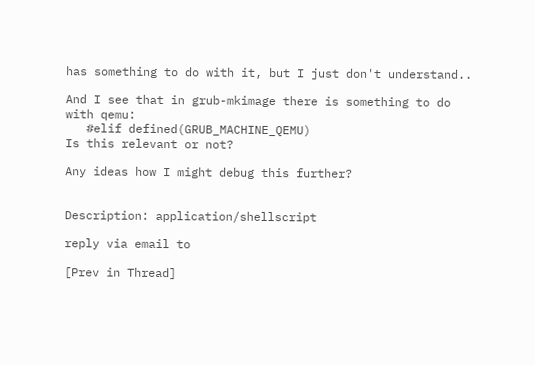has something to do with it, but I just don't understand..

And I see that in grub-mkimage there is something to do with qemu:
   #elif defined(GRUB_MACHINE_QEMU)
Is this relevant or not?

Any ideas how I might debug this further?


Description: application/shellscript

reply via email to

[Prev in Thread]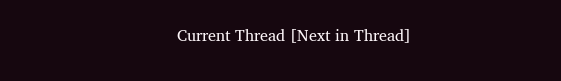Current Thread [Next in Thread]